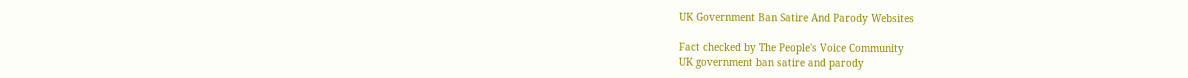UK Government Ban Satire And Parody Websites

Fact checked by The People's Voice Community
UK government ban satire and parody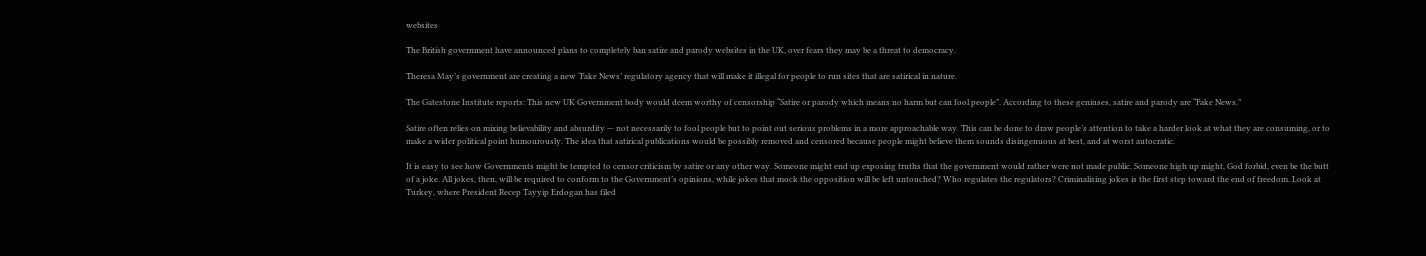websites

The British government have announced plans to completely ban satire and parody websites in the UK, over fears they may be a threat to democracy.

Theresa May’s government are creating a new ‘Fake News’ regulatory agency that will make it illegal for people to run sites that are satirical in nature.

The Gatestone Institute reports: This new UK Government body would deem worthy of censorship “Satire or parody which means no harm but can fool people”. According to these geniuses, satire and parody are “Fake News.”

Satire often relies on mixing believability and absurdity — not necessarily to fool people but to point out serious problems in a more approachable way. This can be done to draw people’s attention to take a harder look at what they are consuming, or to make a wider political point humourously. The idea that satirical publications would be possibly removed and censored because people might believe them sounds disingenuous at best, and at worst autocratic.

It is easy to see how Governments might be tempted to censor criticism by satire or any other way. Someone might end up exposing truths that the government would rather were not made public. Someone high up might, God forbid, even be the butt of a joke. All jokes, then, will be required to conform to the Government’s opinions, while jokes that mock the opposition will be left untouched? Who regulates the regulators? Criminalising jokes is the first step toward the end of freedom. Look at Turkey, where President Recep Tayyip Erdogan has filed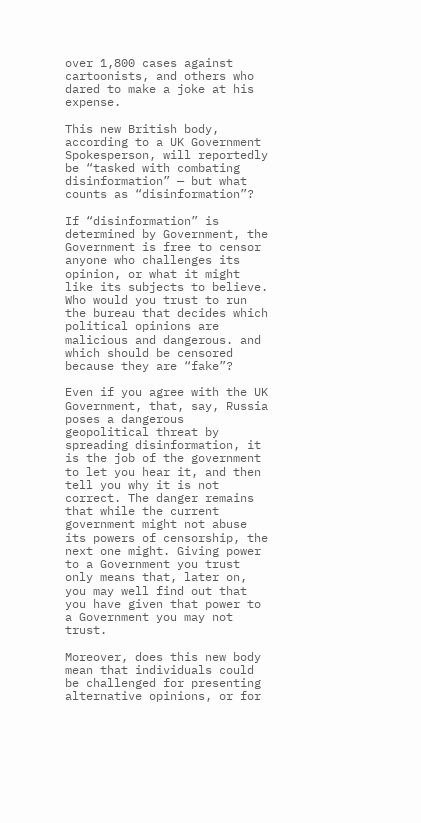over 1,800 cases against cartoonists, and others who dared to make a joke at his expense.

This new British body, according to a UK Government Spokesperson, will reportedly be “tasked with combating disinformation” — but what counts as “disinformation”?

If “disinformation” is determined by Government, the Government is free to censor anyone who challenges its opinion, or what it might like its subjects to believe. Who would you trust to run the bureau that decides which political opinions are malicious and dangerous. and which should be censored because they are “fake”?

Even if you agree with the UK Government, that, say, Russia poses a dangerous geopolitical threat by spreading disinformation, it is the job of the government to let you hear it, and then tell you why it is not correct. The danger remains that while the current government might not abuse its powers of censorship, the next one might. Giving power to a Government you trust only means that, later on, you may well find out that you have given that power to a Government you may not trust.

Moreover, does this new body mean that individuals could be challenged for presenting alternative opinions, or for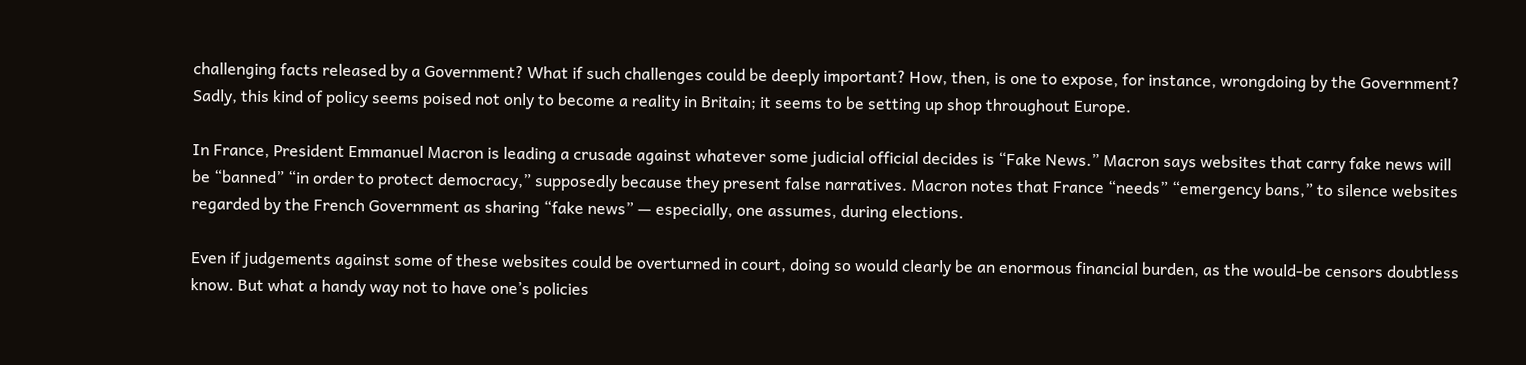challenging facts released by a Government? What if such challenges could be deeply important? How, then, is one to expose, for instance, wrongdoing by the Government? Sadly, this kind of policy seems poised not only to become a reality in Britain; it seems to be setting up shop throughout Europe.

In France, President Emmanuel Macron is leading a crusade against whatever some judicial official decides is “Fake News.” Macron says websites that carry fake news will be “banned” “in order to protect democracy,” supposedly because they present false narratives. Macron notes that France “needs” “emergency bans,” to silence websites regarded by the French Government as sharing “fake news” — especially, one assumes, during elections.

Even if judgements against some of these websites could be overturned in court, doing so would clearly be an enormous financial burden, as the would-be censors doubtless know. But what a handy way not to have one’s policies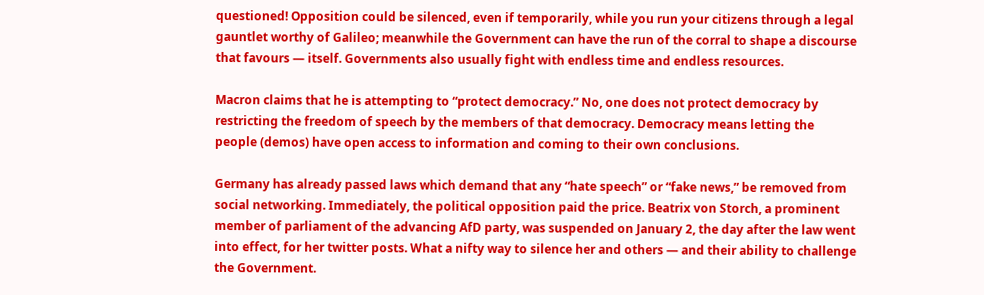questioned! Opposition could be silenced, even if temporarily, while you run your citizens through a legal gauntlet worthy of Galileo; meanwhile the Government can have the run of the corral to shape a discourse that favours — itself. Governments also usually fight with endless time and endless resources.

Macron claims that he is attempting to “protect democracy.” No, one does not protect democracy by restricting the freedom of speech by the members of that democracy. Democracy means letting the people (demos) have open access to information and coming to their own conclusions.

Germany has already passed laws which demand that any “hate speech” or “fake news,” be removed from social networking. Immediately, the political opposition paid the price. Beatrix von Storch, a prominent member of parliament of the advancing AfD party, was suspended on January 2, the day after the law went into effect, for her twitter posts. What a nifty way to silence her and others — and their ability to challenge the Government.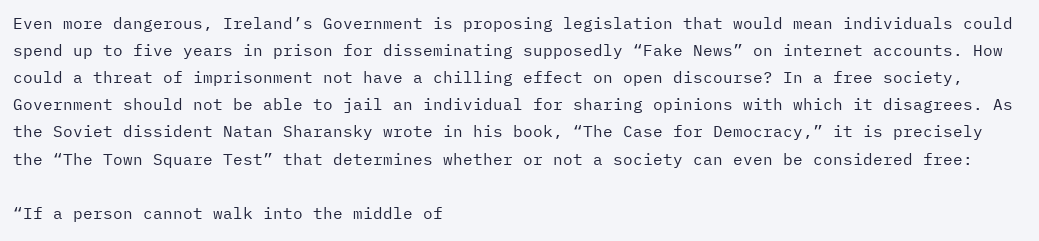Even more dangerous, Ireland’s Government is proposing legislation that would mean individuals could spend up to five years in prison for disseminating supposedly “Fake News” on internet accounts. How could a threat of imprisonment not have a chilling effect on open discourse? In a free society, Government should not be able to jail an individual for sharing opinions with which it disagrees. As the Soviet dissident Natan Sharansky wrote in his book, “The Case for Democracy,” it is precisely the “The Town Square Test” that determines whether or not a society can even be considered free:

“If a person cannot walk into the middle of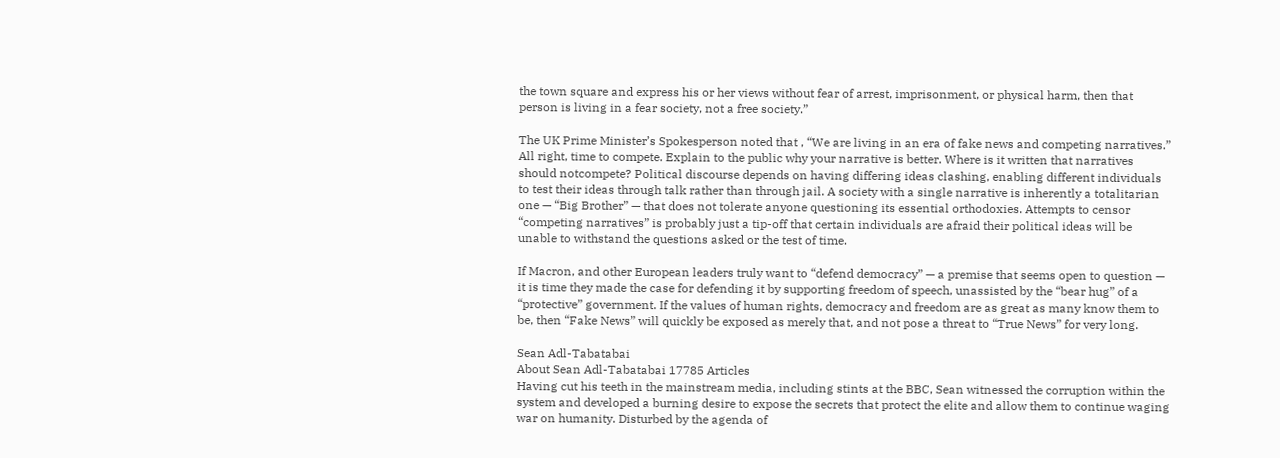the town square and express his or her views without fear of arrest, imprisonment, or physical harm, then that person is living in a fear society, not a free society.”

The UK Prime Minister’s Spokesperson noted that , “We are living in an era of fake news and competing narratives.” All right, time to compete. Explain to the public why your narrative is better. Where is it written that narratives should notcompete? Political discourse depends on having differing ideas clashing, enabling different individuals to test their ideas through talk rather than through jail. A society with a single narrative is inherently a totalitarian one — “Big Brother” — that does not tolerate anyone questioning its essential orthodoxies. Attempts to censor “competing narratives” is probably just a tip-off that certain individuals are afraid their political ideas will be unable to withstand the questions asked or the test of time.

If Macron, and other European leaders truly want to “defend democracy” — a premise that seems open to question — it is time they made the case for defending it by supporting freedom of speech, unassisted by the “bear hug” of a “protective” government. If the values of human rights, democracy and freedom are as great as many know them to be, then “Fake News” will quickly be exposed as merely that, and not pose a threat to “True News” for very long.

Sean Adl-Tabatabai
About Sean Adl-Tabatabai 17785 Articles
Having cut his teeth in the mainstream media, including stints at the BBC, Sean witnessed the corruption within the system and developed a burning desire to expose the secrets that protect the elite and allow them to continue waging war on humanity. Disturbed by the agenda of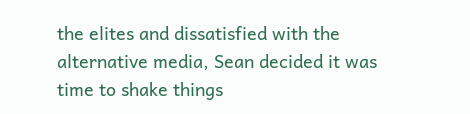the elites and dissatisfied with the alternative media, Sean decided it was time to shake things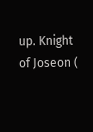up. Knight of Joseon (